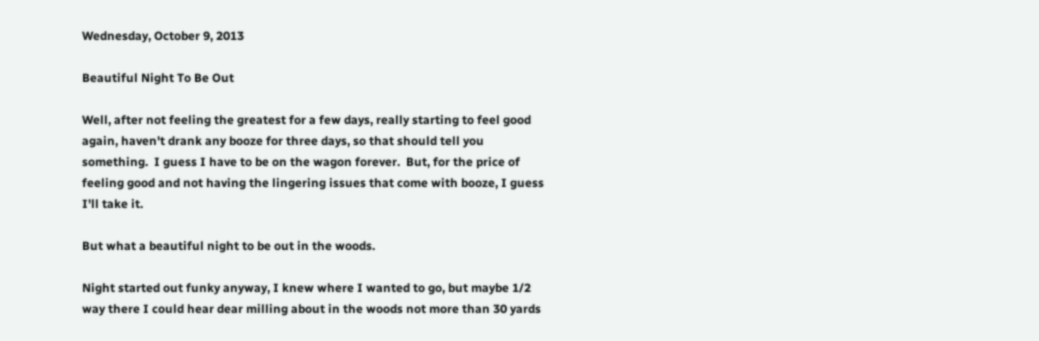Wednesday, October 9, 2013

Beautiful Night To Be Out

Well, after not feeling the greatest for a few days, really starting to feel good again, haven't drank any booze for three days, so that should tell you something.  I guess I have to be on the wagon forever.  But, for the price of feeling good and not having the lingering issues that come with booze, I guess I'll take it.

But what a beautiful night to be out in the woods.

Night started out funky anyway, I knew where I wanted to go, but maybe 1/2 way there I could hear dear milling about in the woods not more than 30 yards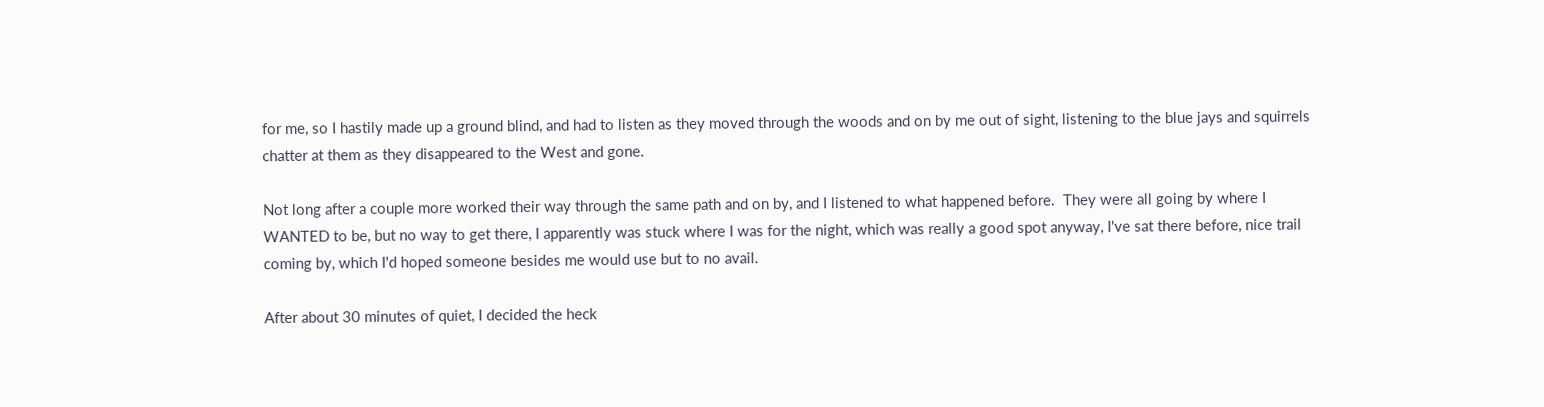for me, so I hastily made up a ground blind, and had to listen as they moved through the woods and on by me out of sight, listening to the blue jays and squirrels chatter at them as they disappeared to the West and gone.

Not long after a couple more worked their way through the same path and on by, and I listened to what happened before.  They were all going by where I WANTED to be, but no way to get there, I apparently was stuck where I was for the night, which was really a good spot anyway, I've sat there before, nice trail coming by, which I'd hoped someone besides me would use but to no avail.

After about 30 minutes of quiet, I decided the heck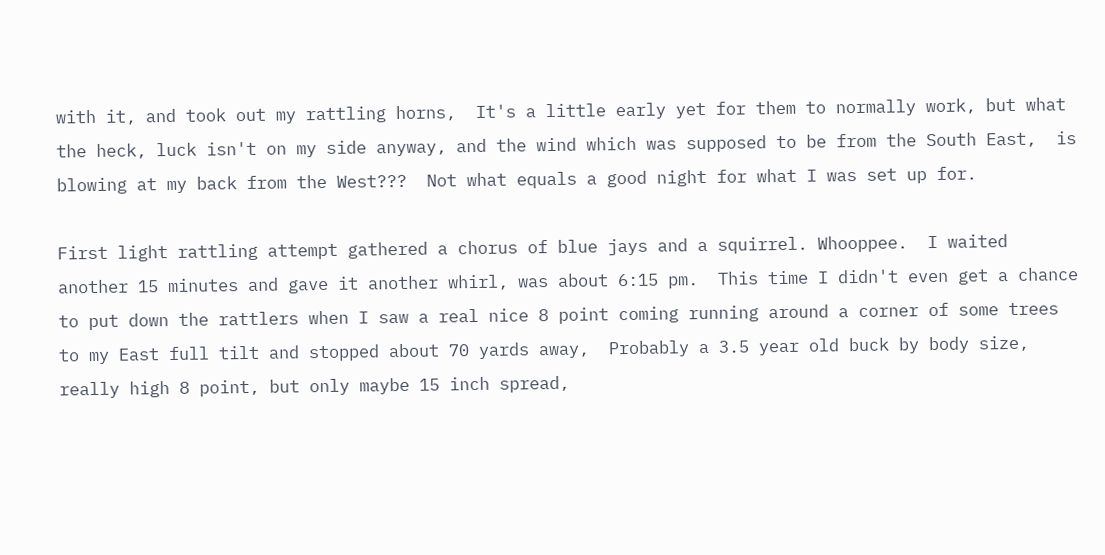with it, and took out my rattling horns,  It's a little early yet for them to normally work, but what the heck, luck isn't on my side anyway, and the wind which was supposed to be from the South East,  is blowing at my back from the West???  Not what equals a good night for what I was set up for.

First light rattling attempt gathered a chorus of blue jays and a squirrel. Whooppee.  I waited another 15 minutes and gave it another whirl, was about 6:15 pm.  This time I didn't even get a chance to put down the rattlers when I saw a real nice 8 point coming running around a corner of some trees to my East full tilt and stopped about 70 yards away,  Probably a 3.5 year old buck by body size, really high 8 point, but only maybe 15 inch spread,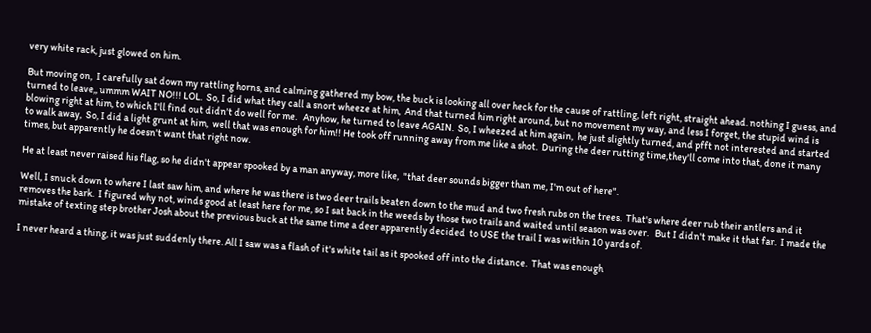very white rack, just glowed on him.

But moving on,  I carefully sat down my rattling horns, and calming gathered my bow, the buck is looking all over heck for the cause of rattling, left right, straight ahead. nothing I guess, and turned to leave,, ummm WAIT NO!!! LOL.  So, I did what they call a snort wheeze at him,  And that turned him right around, but no movement my way, and less I forget, the stupid wind is blowing right at him, to which I'll find out didn't do well for me.   Anyhow, he turned to leave AGAIN.  So, I wheezed at him again,  he just slightly turned, and pfft not interested and started to walk away,  So, I did a light grunt at him,  well that was enough for him!! He took off running away from me like a shot.  During the deer rutting time,they'll come into that, done it many times, but apparently he doesn't want that right now.

He at least never raised his flag, so he didn't appear spooked by a man anyway, more like,  "that deer sounds bigger than me, I'm out of here".

Well, I snuck down to where I last saw him, and where he was there is two deer trails beaten down to the mud and two fresh rubs on the trees.  That's where deer rub their antlers and it removes the bark.  I figured why not, winds good at least here for me, so I sat back in the weeds by those two trails and waited until season was over.   But I didn't make it that far.  I made the mistake of texting step brother Josh about the previous buck at the same time a deer apparently decided  to USE the trail I was within 10 yards of.

I never heard a thing, it was just suddenly there. All I saw was a flash of it's white tail as it spooked off into the distance.  That was enough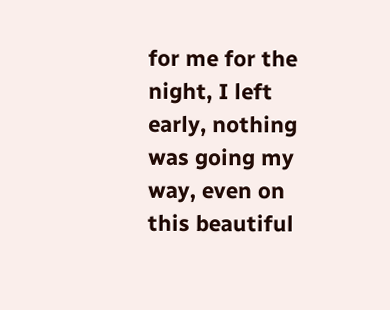for me for the night, I left early, nothing was going my way, even on this beautiful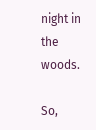night in the woods.

So,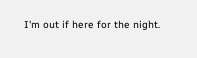I'm out if here for the night.